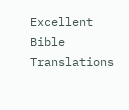Excellent Bible Translations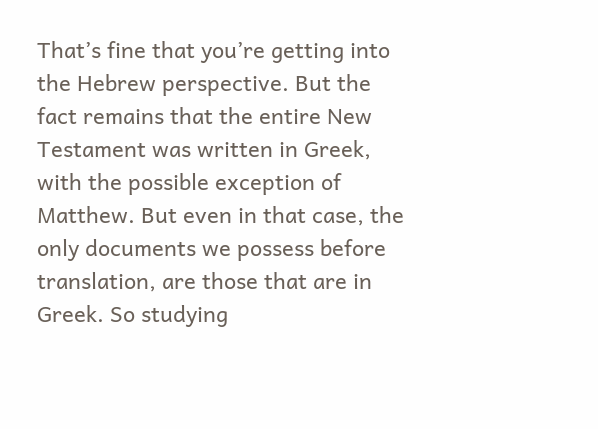That’s fine that you’re getting into the Hebrew perspective. But the fact remains that the entire New Testament was written in Greek, with the possible exception of Matthew. But even in that case, the only documents we possess before translation, are those that are in Greek. So studying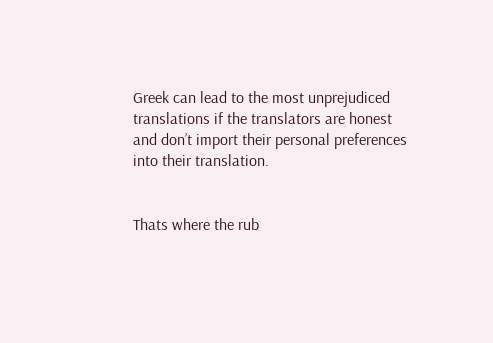Greek can lead to the most unprejudiced translations if the translators are honest and don’t import their personal preferences into their translation.


Thats where the rub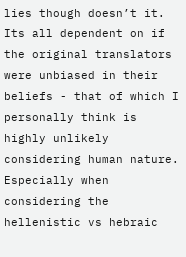lies though doesn’t it. Its all dependent on if the original translators were unbiased in their beliefs - that of which I personally think is highly unlikely considering human nature. Especially when considering the hellenistic vs hebraic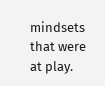mindsets that were at play.